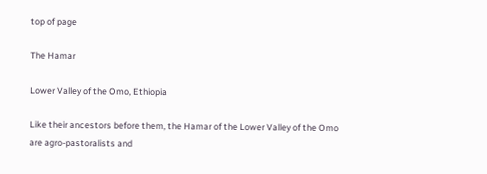top of page

The Hamar

Lower Valley of the Omo, Ethiopia

Like their ancestors before them, the Hamar of the Lower Valley of the Omo are agro-pastoralists and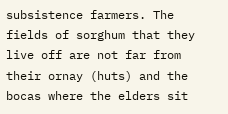subsistence farmers. The fields of sorghum that they live off are not far from their ornay (huts) and the bocas where the elders sit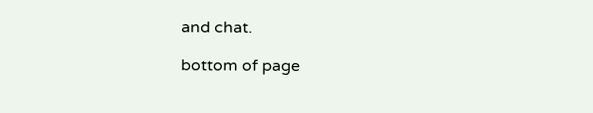and chat.

bottom of page